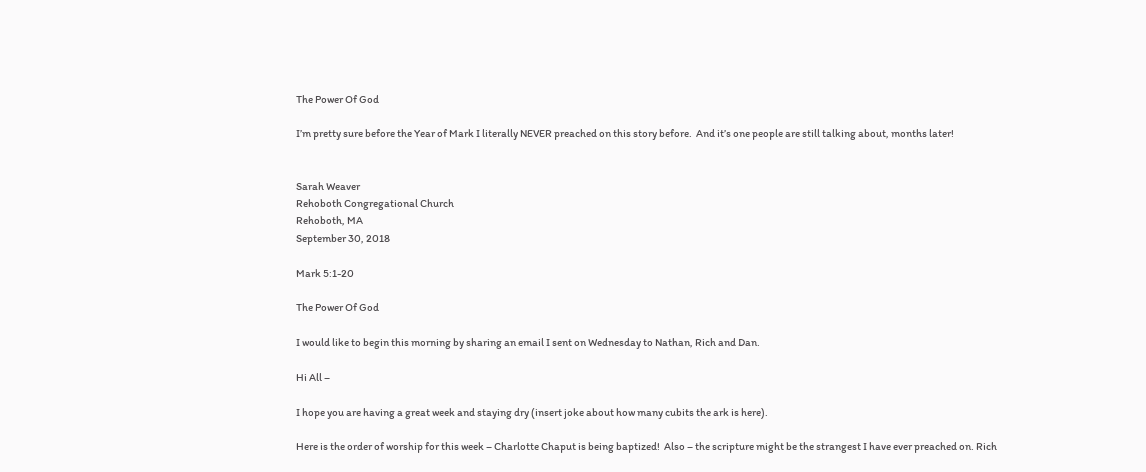The Power Of God

I’m pretty sure before the Year of Mark I literally NEVER preached on this story before.  And it’s one people are still talking about, months later!


Sarah Weaver
Rehoboth Congregational Church
Rehoboth, MA
September 30, 2018

Mark 5:1-20

The Power Of God

I would like to begin this morning by sharing an email I sent on Wednesday to Nathan, Rich and Dan.

Hi All –

I hope you are having a great week and staying dry (insert joke about how many cubits the ark is here).

Here is the order of worship for this week – Charlotte Chaput is being baptized!  Also – the scripture might be the strangest I have ever preached on. Rich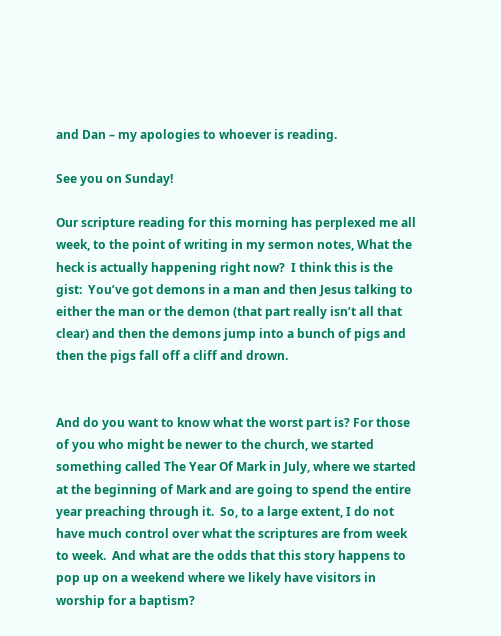and Dan – my apologies to whoever is reading.

See you on Sunday!

Our scripture reading for this morning has perplexed me all week, to the point of writing in my sermon notes, What the heck is actually happening right now?  I think this is the gist:  You’ve got demons in a man and then Jesus talking to either the man or the demon (that part really isn’t all that clear) and then the demons jump into a bunch of pigs and then the pigs fall off a cliff and drown.


And do you want to know what the worst part is? For those of you who might be newer to the church, we started something called The Year Of Mark in July, where we started at the beginning of Mark and are going to spend the entire year preaching through it.  So, to a large extent, I do not have much control over what the scriptures are from week to week.  And what are the odds that this story happens to pop up on a weekend where we likely have visitors in worship for a baptism?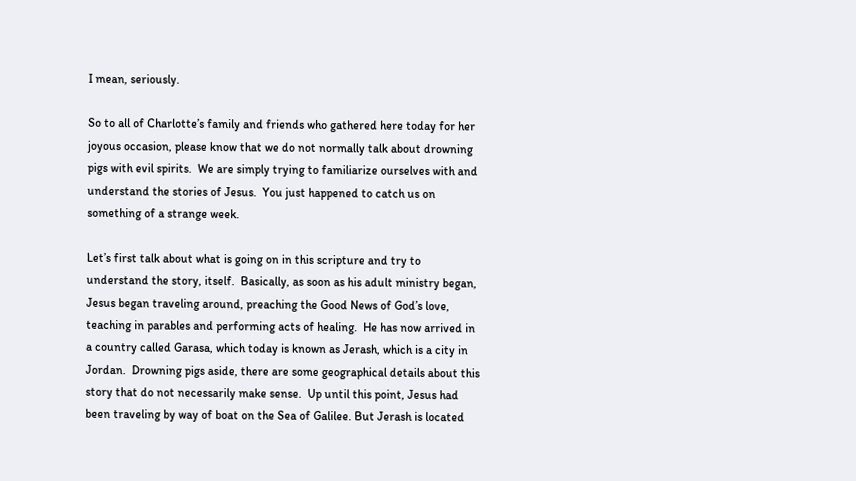I mean, seriously.

So to all of Charlotte’s family and friends who gathered here today for her joyous occasion, please know that we do not normally talk about drowning pigs with evil spirits.  We are simply trying to familiarize ourselves with and understand the stories of Jesus.  You just happened to catch us on something of a strange week.

Let’s first talk about what is going on in this scripture and try to understand the story, itself.  Basically, as soon as his adult ministry began, Jesus began traveling around, preaching the Good News of God’s love, teaching in parables and performing acts of healing.  He has now arrived in a country called Garasa, which today is known as Jerash, which is a city in Jordan.  Drowning pigs aside, there are some geographical details about this story that do not necessarily make sense.  Up until this point, Jesus had been traveling by way of boat on the Sea of Galilee. But Jerash is located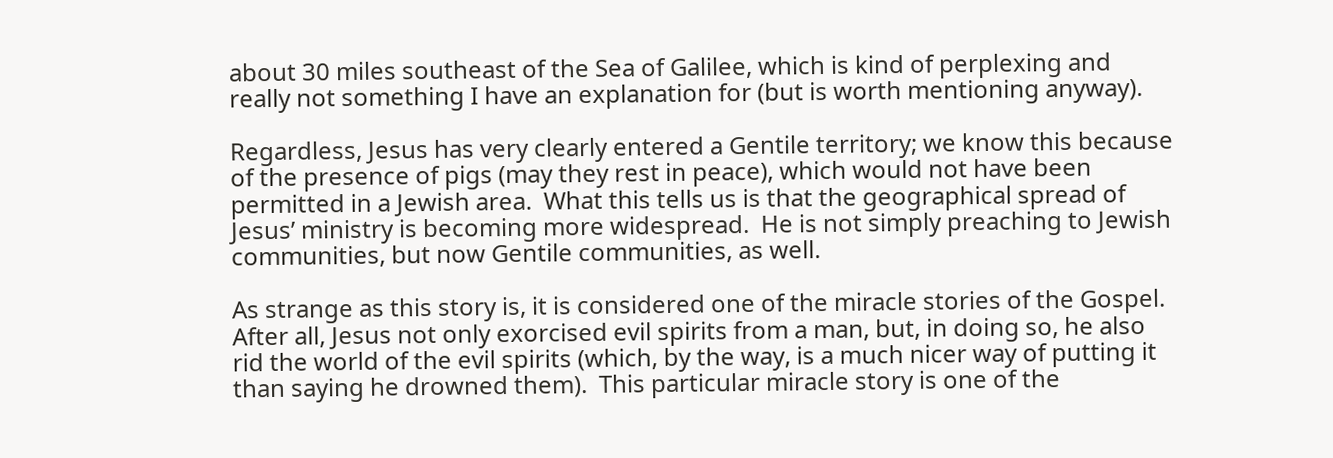about 30 miles southeast of the Sea of Galilee, which is kind of perplexing and really not something I have an explanation for (but is worth mentioning anyway).

Regardless, Jesus has very clearly entered a Gentile territory; we know this because of the presence of pigs (may they rest in peace), which would not have been permitted in a Jewish area.  What this tells us is that the geographical spread of Jesus’ ministry is becoming more widespread.  He is not simply preaching to Jewish communities, but now Gentile communities, as well.

As strange as this story is, it is considered one of the miracle stories of the Gospel.  After all, Jesus not only exorcised evil spirits from a man, but, in doing so, he also rid the world of the evil spirits (which, by the way, is a much nicer way of putting it than saying he drowned them).  This particular miracle story is one of the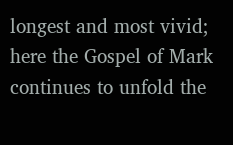longest and most vivid; here the Gospel of Mark continues to unfold the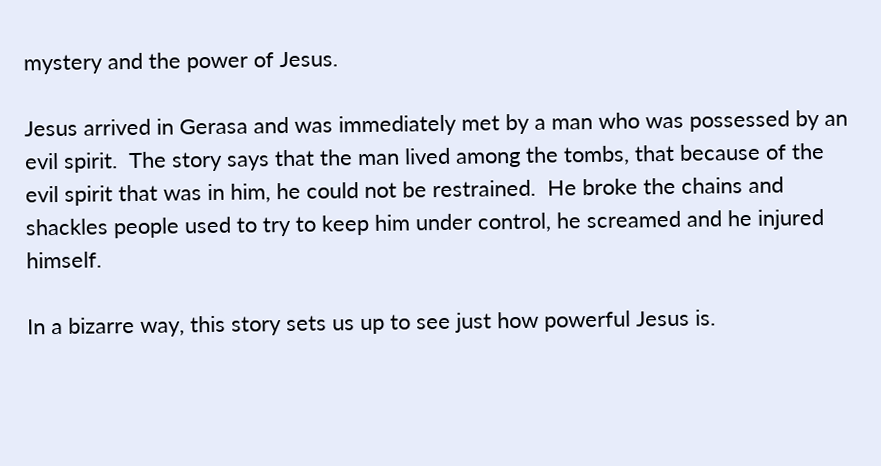mystery and the power of Jesus.

Jesus arrived in Gerasa and was immediately met by a man who was possessed by an evil spirit.  The story says that the man lived among the tombs, that because of the evil spirit that was in him, he could not be restrained.  He broke the chains and shackles people used to try to keep him under control, he screamed and he injured himself.

In a bizarre way, this story sets us up to see just how powerful Jesus is.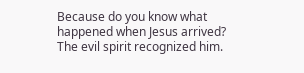Because do you know what happened when Jesus arrived?  The evil spirit recognized him.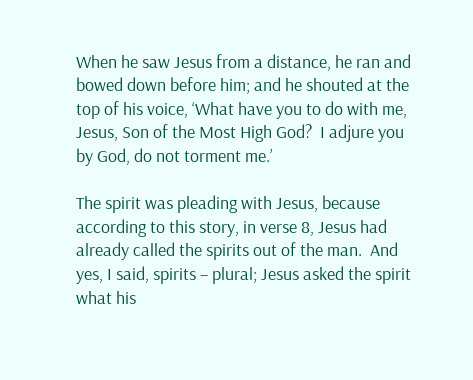When he saw Jesus from a distance, he ran and bowed down before him; and he shouted at the top of his voice, ‘What have you to do with me, Jesus, Son of the Most High God?  I adjure you by God, do not torment me.’

The spirit was pleading with Jesus, because according to this story, in verse 8, Jesus had already called the spirits out of the man.  And yes, I said, spirits – plural; Jesus asked the spirit what his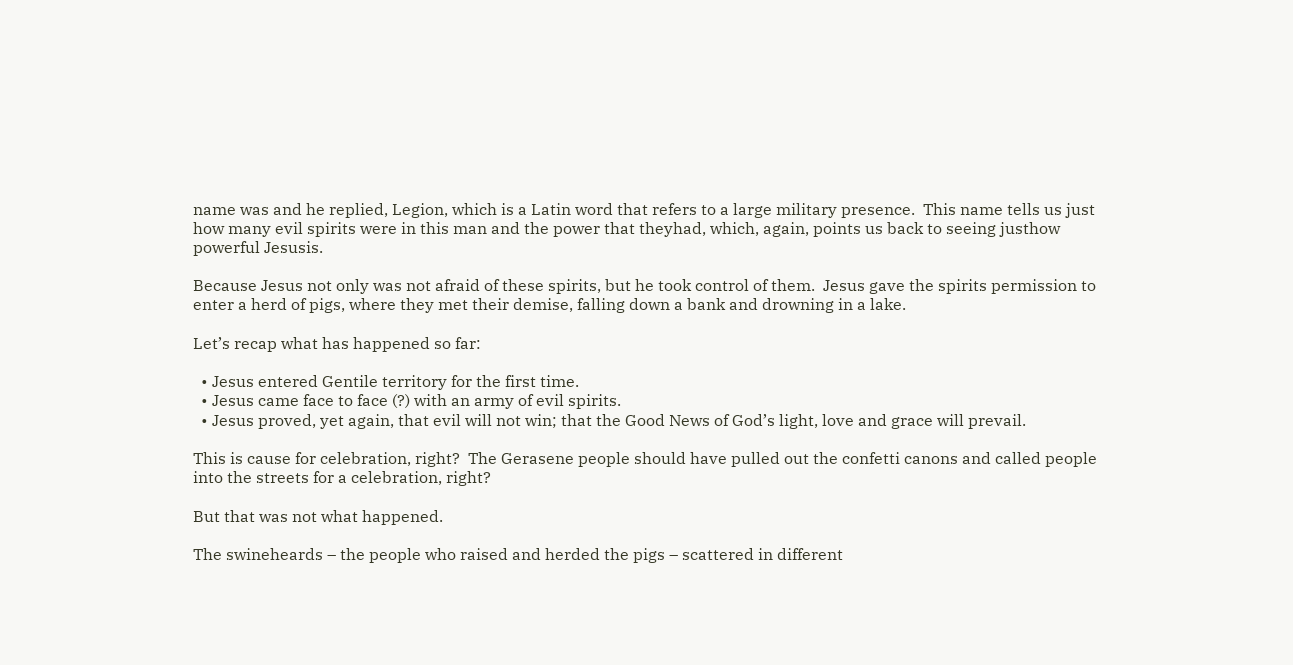name was and he replied, Legion, which is a Latin word that refers to a large military presence.  This name tells us just how many evil spirits were in this man and the power that theyhad, which, again, points us back to seeing justhow powerful Jesusis.

Because Jesus not only was not afraid of these spirits, but he took control of them.  Jesus gave the spirits permission to enter a herd of pigs, where they met their demise, falling down a bank and drowning in a lake.

Let’s recap what has happened so far:

  • Jesus entered Gentile territory for the first time.
  • Jesus came face to face (?) with an army of evil spirits.
  • Jesus proved, yet again, that evil will not win; that the Good News of God’s light, love and grace will prevail.

This is cause for celebration, right?  The Gerasene people should have pulled out the confetti canons and called people into the streets for a celebration, right?

But that was not what happened.

The swineheards – the people who raised and herded the pigs – scattered in different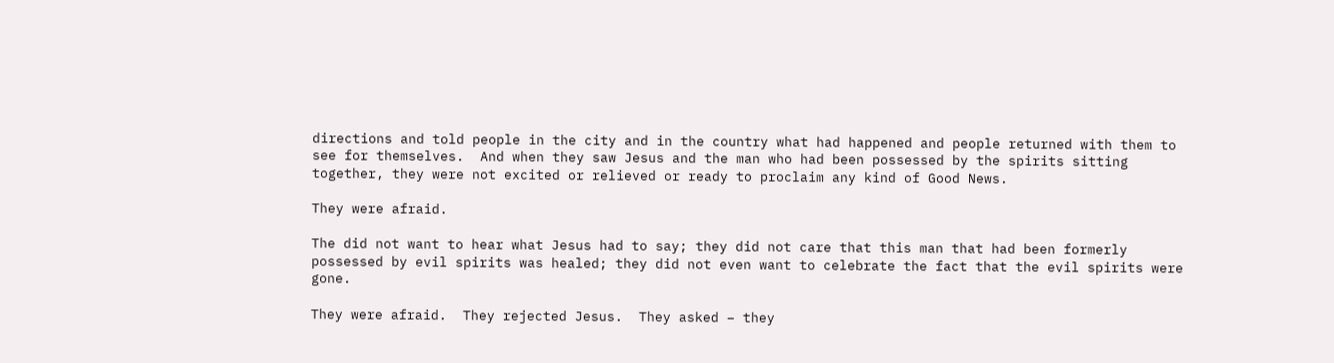directions and told people in the city and in the country what had happened and people returned with them to see for themselves.  And when they saw Jesus and the man who had been possessed by the spirits sitting together, they were not excited or relieved or ready to proclaim any kind of Good News.

They were afraid.

The did not want to hear what Jesus had to say; they did not care that this man that had been formerly possessed by evil spirits was healed; they did not even want to celebrate the fact that the evil spirits were gone.

They were afraid.  They rejected Jesus.  They asked – they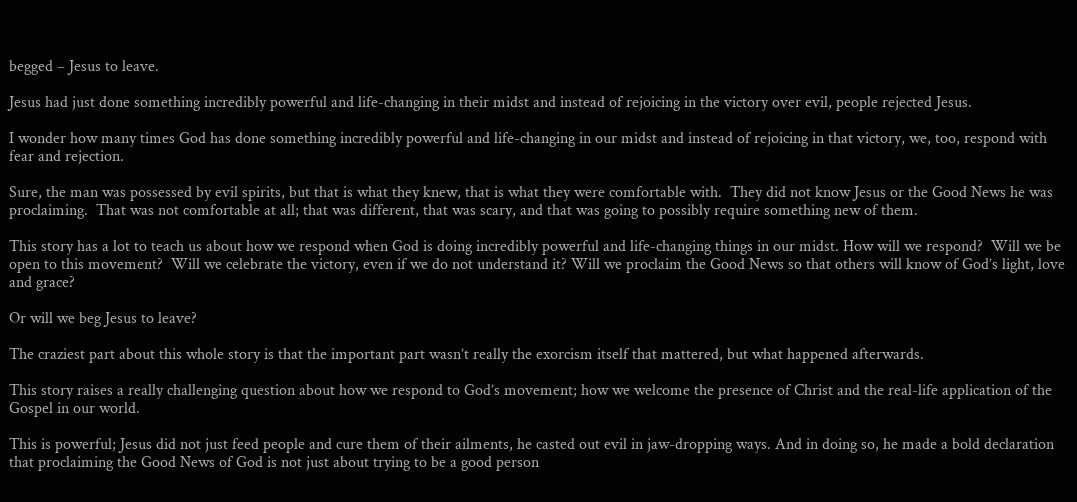begged – Jesus to leave.

Jesus had just done something incredibly powerful and life-changing in their midst and instead of rejoicing in the victory over evil, people rejected Jesus.

I wonder how many times God has done something incredibly powerful and life-changing in our midst and instead of rejoicing in that victory, we, too, respond with fear and rejection.

Sure, the man was possessed by evil spirits, but that is what they knew, that is what they were comfortable with.  They did not know Jesus or the Good News he was proclaiming.  That was not comfortable at all; that was different, that was scary, and that was going to possibly require something new of them.

This story has a lot to teach us about how we respond when God is doing incredibly powerful and life-changing things in our midst. How will we respond?  Will we be open to this movement?  Will we celebrate the victory, even if we do not understand it? Will we proclaim the Good News so that others will know of God’s light, love and grace?

Or will we beg Jesus to leave?

The craziest part about this whole story is that the important part wasn’t really the exorcism itself that mattered, but what happened afterwards.

This story raises a really challenging question about how we respond to God’s movement; how we welcome the presence of Christ and the real-life application of the Gospel in our world.

This is powerful; Jesus did not just feed people and cure them of their ailments, he casted out evil in jaw-dropping ways. And in doing so, he made a bold declaration that proclaiming the Good News of God is not just about trying to be a good person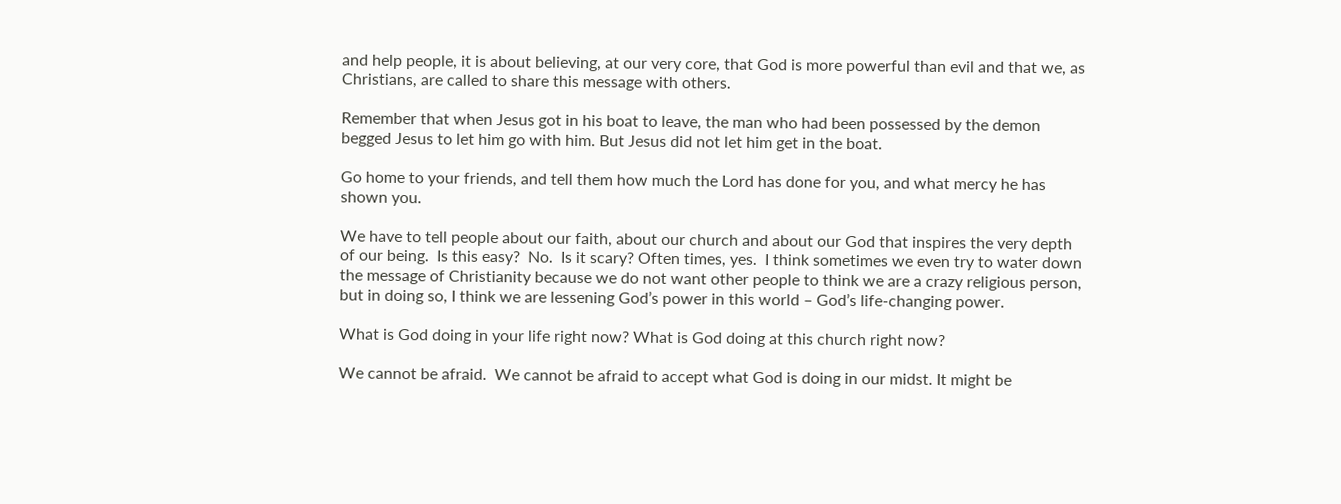and help people, it is about believing, at our very core, that God is more powerful than evil and that we, as Christians, are called to share this message with others.

Remember that when Jesus got in his boat to leave, the man who had been possessed by the demon begged Jesus to let him go with him. But Jesus did not let him get in the boat.

Go home to your friends, and tell them how much the Lord has done for you, and what mercy he has shown you.

We have to tell people about our faith, about our church and about our God that inspires the very depth of our being.  Is this easy?  No.  Is it scary? Often times, yes.  I think sometimes we even try to water down the message of Christianity because we do not want other people to think we are a crazy religious person, but in doing so, I think we are lessening God’s power in this world – God’s life-changing power.

What is God doing in your life right now? What is God doing at this church right now?

We cannot be afraid.  We cannot be afraid to accept what God is doing in our midst. It might be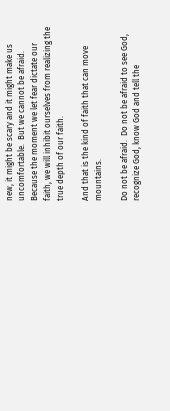new, it might be scary and it might make us uncomfortable.  But we cannot be afraid.  Because the moment we let fear dictate our faith, we will inhibit ourselves from realizing the true depth of our faith.

And that is the kind of faith that can move mountains.

Do not be afraid.  Do not be afraid to see God, recognize God, know God and tell the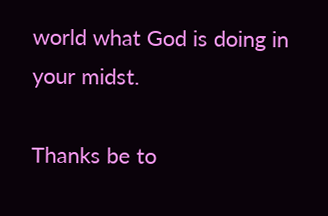world what God is doing in your midst.

Thanks be to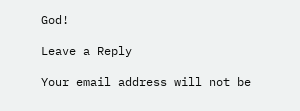God!

Leave a Reply

Your email address will not be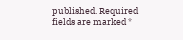published. Required fields are marked *